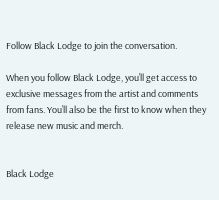Follow Black Lodge to join the conversation.

When you follow Black Lodge, you’ll get access to exclusive messages from the artist and comments from fans. You’ll also be the first to know when they release new music and merch.


Black Lodge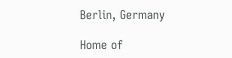Berlin, Germany

Home of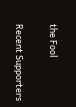the Fool

Recent Supporters